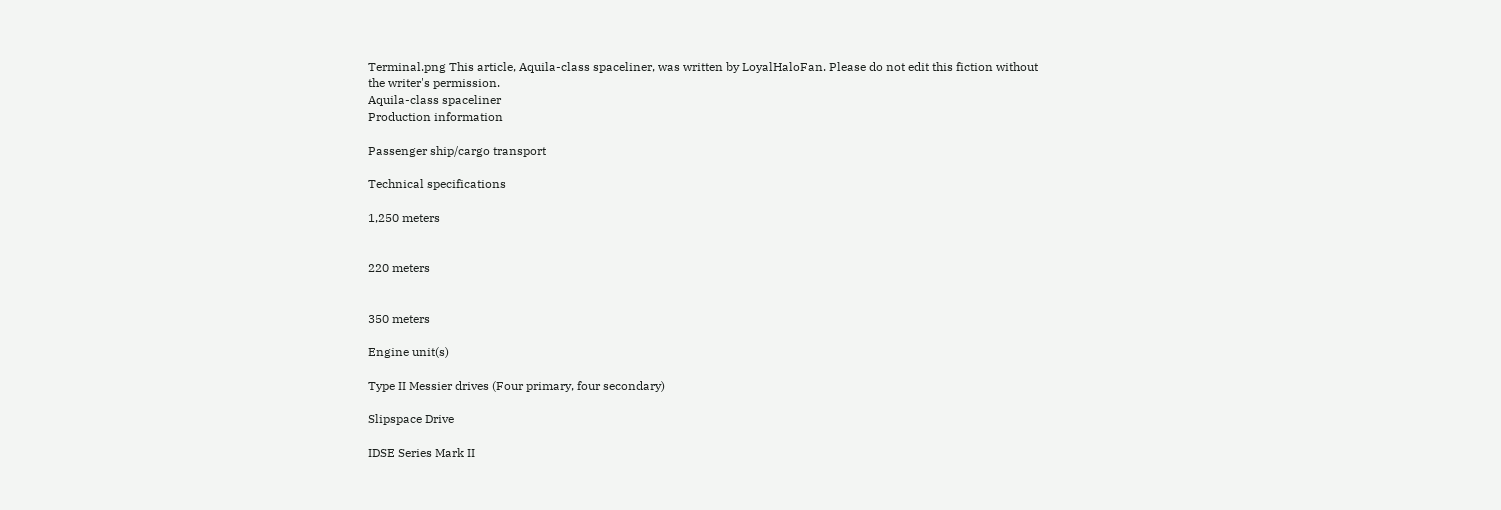Terminal.png This article, Aquila-class spaceliner, was written by LoyalHaloFan. Please do not edit this fiction without the writer's permission.
Aquila-class spaceliner
Production information

Passenger ship/cargo transport

Technical specifications

1,250 meters


220 meters


350 meters

Engine unit(s)

Type II Messier drives (Four primary, four secondary)

Slipspace Drive

IDSE Series Mark II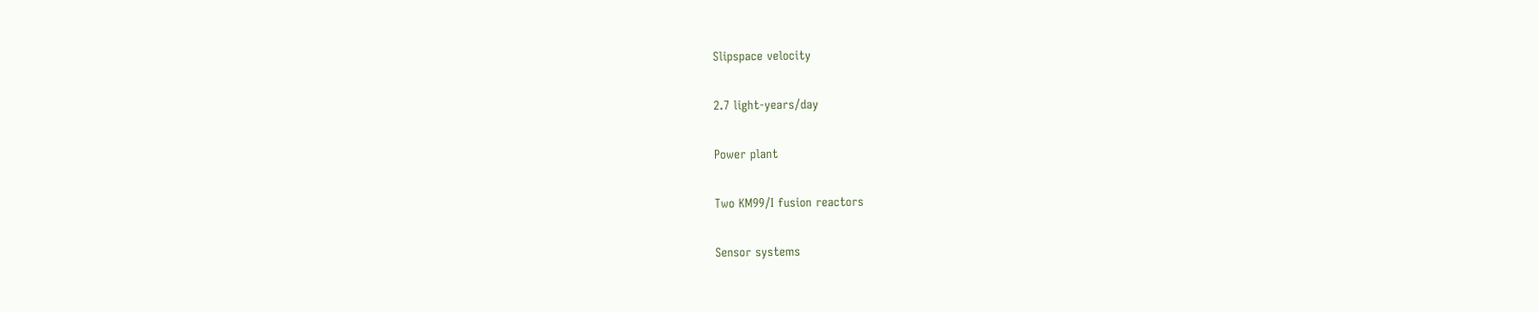Slipspace velocity

2.7 light-years/day

Power plant

Two KM99/I fusion reactors

Sensor systems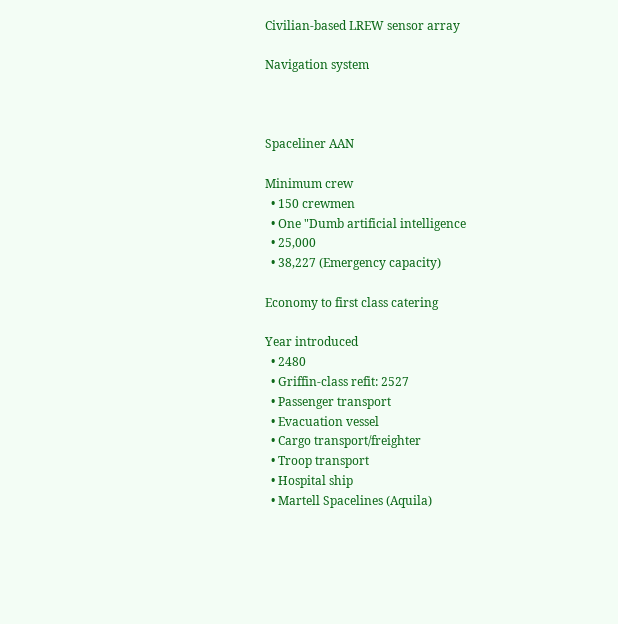Civilian-based LREW sensor array

Navigation system



Spaceliner AAN

Minimum crew
  • 150 crewmen
  • One "Dumb artificial intelligence
  • 25,000
  • 38,227 (Emergency capacity)

Economy to first class catering

Year introduced
  • 2480
  • Griffin-class refit: 2527
  • Passenger transport
  • Evacuation vessel
  • Cargo transport/freighter
  • Troop transport
  • Hospital ship
  • Martell Spacelines (Aquila)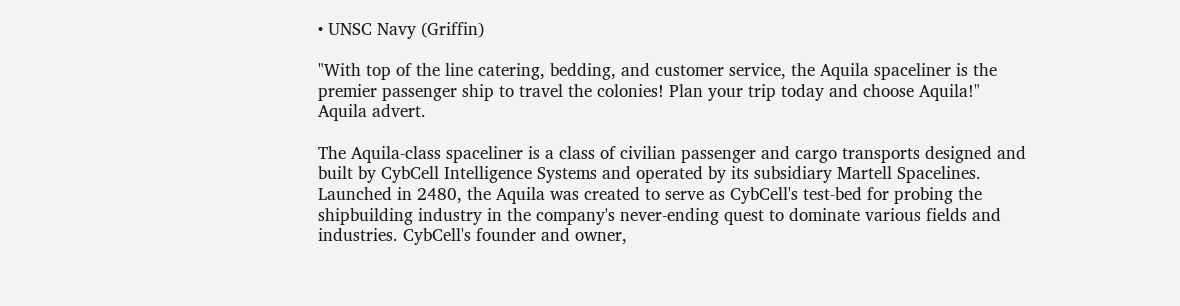• UNSC Navy (Griffin)

"With top of the line catering, bedding, and customer service, the Aquila spaceliner is the premier passenger ship to travel the colonies! Plan your trip today and choose Aquila!"
Aquila advert.

The Aquila-class spaceliner is a class of civilian passenger and cargo transports designed and built by CybCell Intelligence Systems and operated by its subsidiary Martell Spacelines. Launched in 2480, the Aquila was created to serve as CybCell's test-bed for probing the shipbuilding industry in the company's never-ending quest to dominate various fields and industries. CybCell's founder and owner,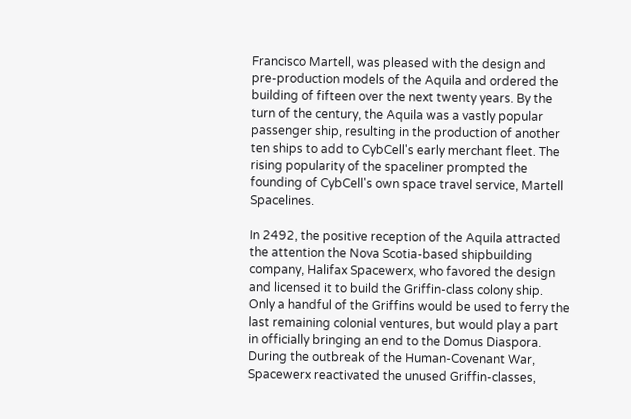Francisco Martell, was pleased with the design and pre-production models of the Aquila and ordered the building of fifteen over the next twenty years. By the turn of the century, the Aquila was a vastly popular passenger ship, resulting in the production of another ten ships to add to CybCell's early merchant fleet. The rising popularity of the spaceliner prompted the founding of CybCell's own space travel service, Martell Spacelines.

In 2492, the positive reception of the Aquila attracted the attention the Nova Scotia-based shipbuilding company, Halifax Spacewerx, who favored the design and licensed it to build the Griffin-class colony ship. Only a handful of the Griffins would be used to ferry the last remaining colonial ventures, but would play a part in officially bringing an end to the Domus Diaspora. During the outbreak of the Human-Covenant War, Spacewerx reactivated the unused Griffin-classes,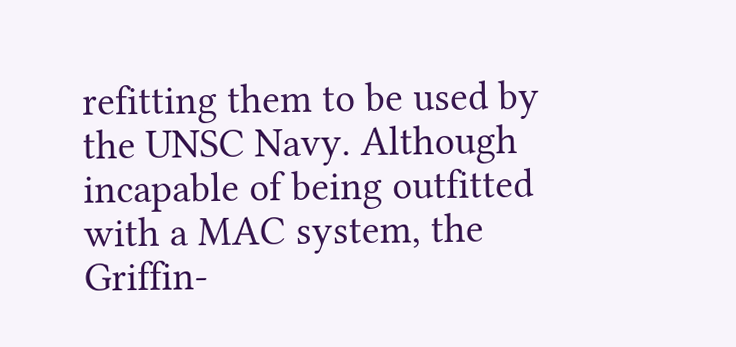refitting them to be used by the UNSC Navy. Although incapable of being outfitted with a MAC system, the Griffin-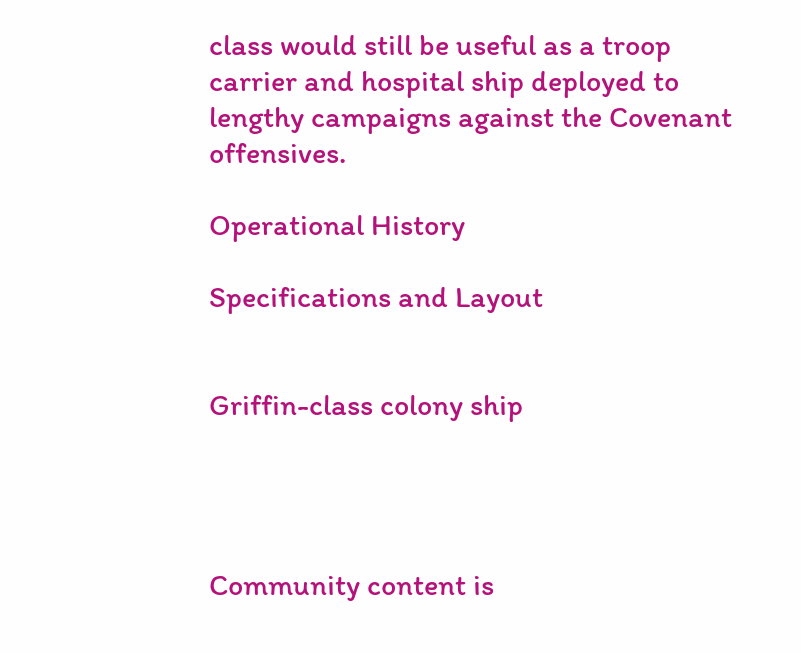class would still be useful as a troop carrier and hospital ship deployed to lengthy campaigns against the Covenant offensives.

Operational History

Specifications and Layout


Griffin-class colony ship




Community content is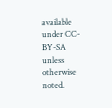available under CC-BY-SA unless otherwise noted.